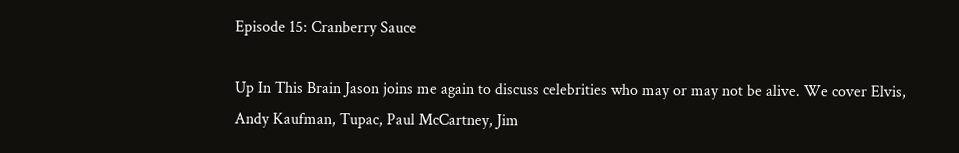Episode 15: Cranberry Sauce

Up In This Brain Jason joins me again to discuss celebrities who may or may not be alive. We cover Elvis, Andy Kaufman, Tupac, Paul McCartney, Jim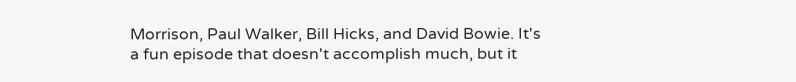Morrison, Paul Walker, Bill Hicks, and David Bowie. It's a fun episode that doesn't accomplish much, but it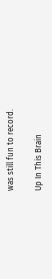was still fun to record.

Up In This Brain